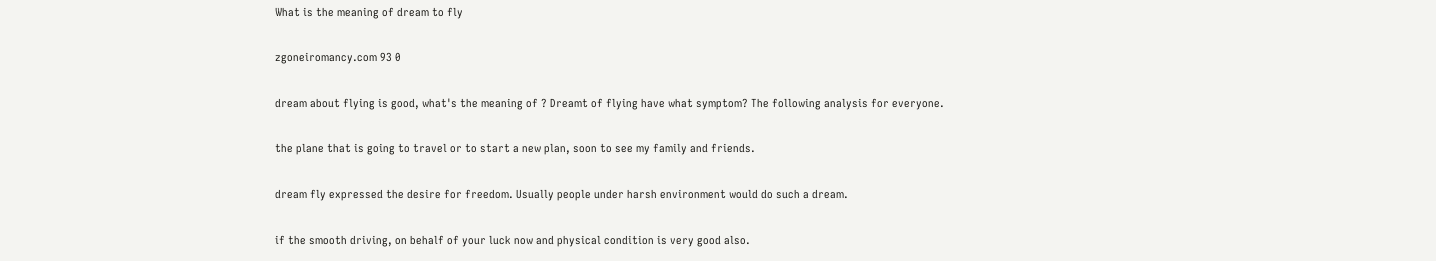What is the meaning of dream to fly

zgoneiromancy.com 93 0

dream about flying is good, what's the meaning of ? Dreamt of flying have what symptom? The following analysis for everyone.

the plane that is going to travel or to start a new plan, soon to see my family and friends.

dream fly expressed the desire for freedom. Usually people under harsh environment would do such a dream.

if the smooth driving, on behalf of your luck now and physical condition is very good also.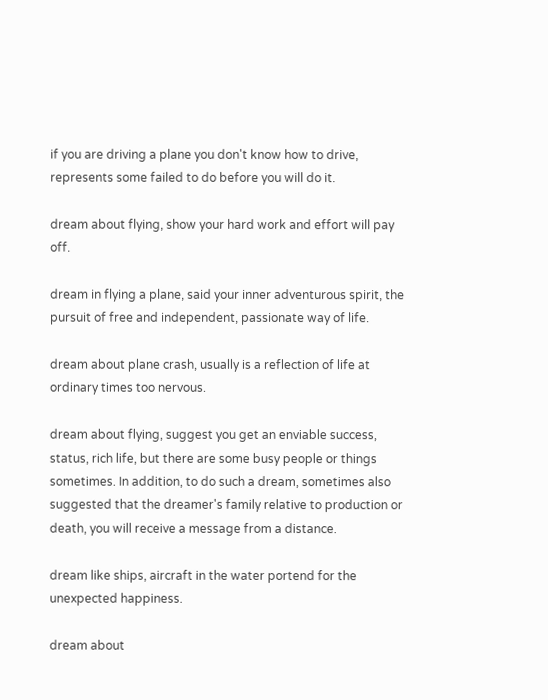if you are driving a plane you don't know how to drive, represents some failed to do before you will do it.

dream about flying, show your hard work and effort will pay off.

dream in flying a plane, said your inner adventurous spirit, the pursuit of free and independent, passionate way of life.

dream about plane crash, usually is a reflection of life at ordinary times too nervous.

dream about flying, suggest you get an enviable success, status, rich life, but there are some busy people or things sometimes. In addition, to do such a dream, sometimes also suggested that the dreamer's family relative to production or death, you will receive a message from a distance.

dream like ships, aircraft in the water portend for the unexpected happiness.

dream about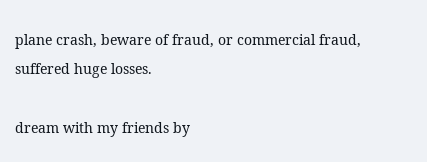plane crash, beware of fraud, or commercial fraud, suffered huge losses.

dream with my friends by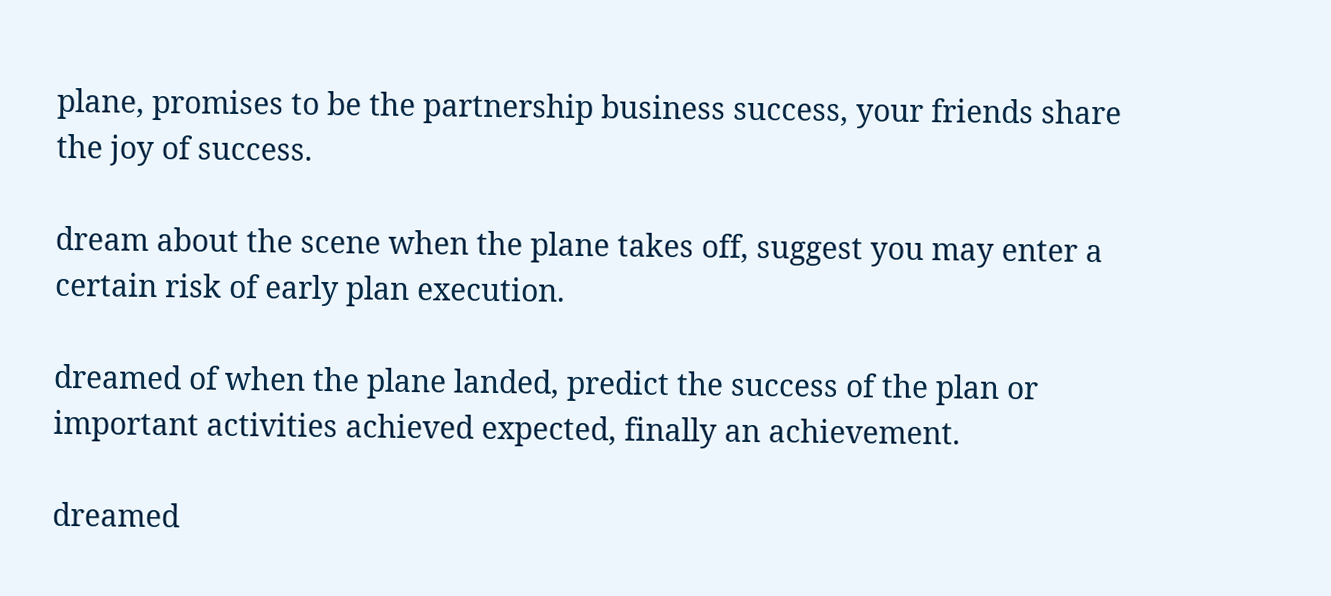plane, promises to be the partnership business success, your friends share the joy of success.

dream about the scene when the plane takes off, suggest you may enter a certain risk of early plan execution.

dreamed of when the plane landed, predict the success of the plan or important activities achieved expected, finally an achievement.

dreamed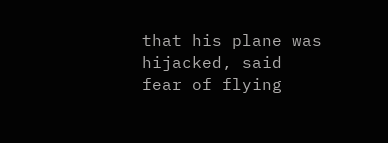that his plane was hijacked, said fear of flying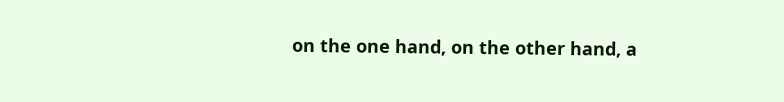on the one hand, on the other hand, a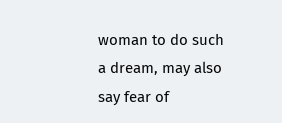woman to do such a dream, may also say fear of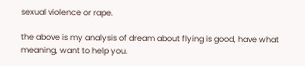sexual violence or rape.

the above is my analysis of dream about flying is good, have what meaning, want to help you.